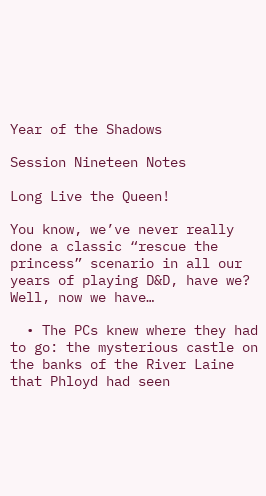Year of the Shadows

Session Nineteen Notes

Long Live the Queen!

You know, we’ve never really done a classic “rescue the princess” scenario in all our years of playing D&D, have we? Well, now we have…

  • The PCs knew where they had to go: the mysterious castle on the banks of the River Laine that Phloyd had seen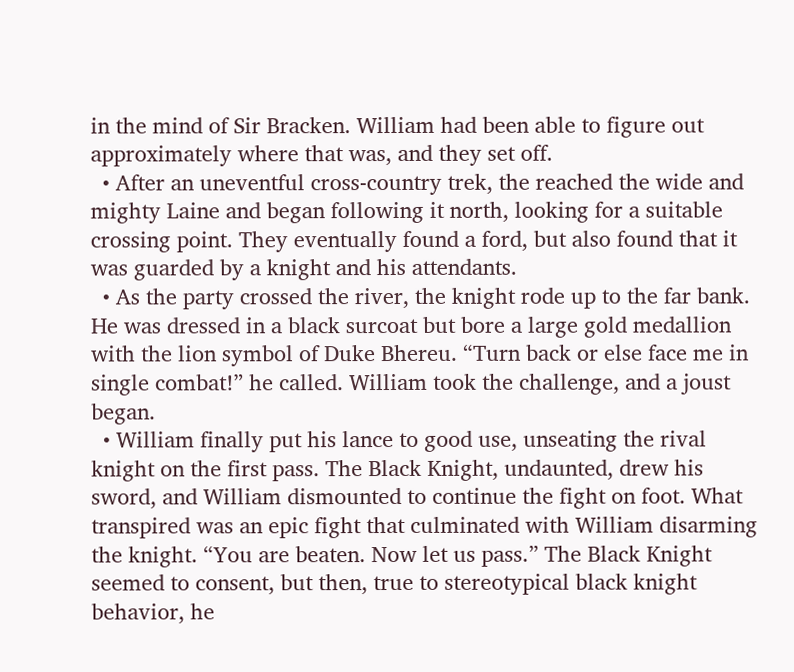in the mind of Sir Bracken. William had been able to figure out approximately where that was, and they set off.
  • After an uneventful cross-country trek, the reached the wide and mighty Laine and began following it north, looking for a suitable crossing point. They eventually found a ford, but also found that it was guarded by a knight and his attendants.
  • As the party crossed the river, the knight rode up to the far bank. He was dressed in a black surcoat but bore a large gold medallion with the lion symbol of Duke Bhereu. “Turn back or else face me in single combat!” he called. William took the challenge, and a joust began.
  • William finally put his lance to good use, unseating the rival knight on the first pass. The Black Knight, undaunted, drew his sword, and William dismounted to continue the fight on foot. What transpired was an epic fight that culminated with William disarming the knight. “You are beaten. Now let us pass.” The Black Knight seemed to consent, but then, true to stereotypical black knight behavior, he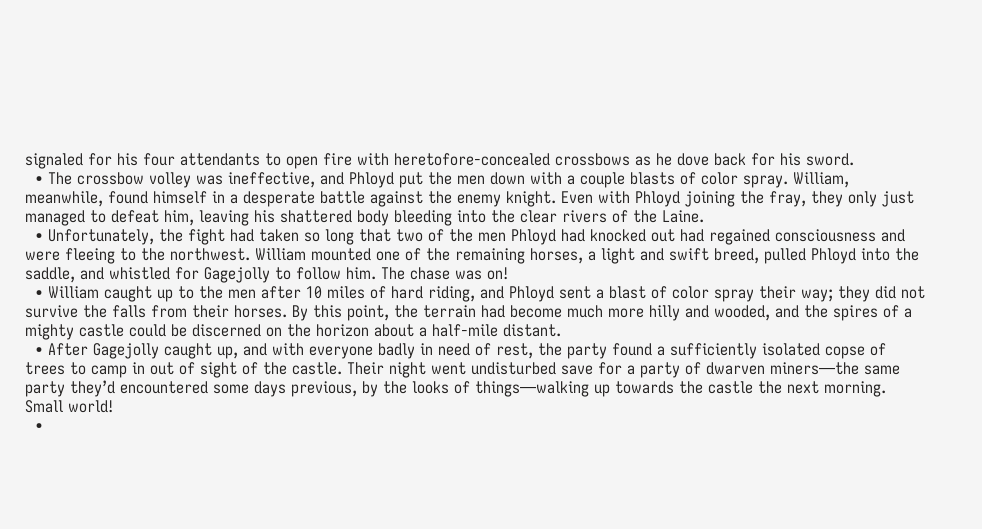signaled for his four attendants to open fire with heretofore-concealed crossbows as he dove back for his sword.
  • The crossbow volley was ineffective, and Phloyd put the men down with a couple blasts of color spray. William, meanwhile, found himself in a desperate battle against the enemy knight. Even with Phloyd joining the fray, they only just managed to defeat him, leaving his shattered body bleeding into the clear rivers of the Laine.
  • Unfortunately, the fight had taken so long that two of the men Phloyd had knocked out had regained consciousness and were fleeing to the northwest. William mounted one of the remaining horses, a light and swift breed, pulled Phloyd into the saddle, and whistled for Gagejolly to follow him. The chase was on!
  • William caught up to the men after 10 miles of hard riding, and Phloyd sent a blast of color spray their way; they did not survive the falls from their horses. By this point, the terrain had become much more hilly and wooded, and the spires of a mighty castle could be discerned on the horizon about a half-mile distant.
  • After Gagejolly caught up, and with everyone badly in need of rest, the party found a sufficiently isolated copse of trees to camp in out of sight of the castle. Their night went undisturbed save for a party of dwarven miners—the same party they’d encountered some days previous, by the looks of things—walking up towards the castle the next morning. Small world!
  •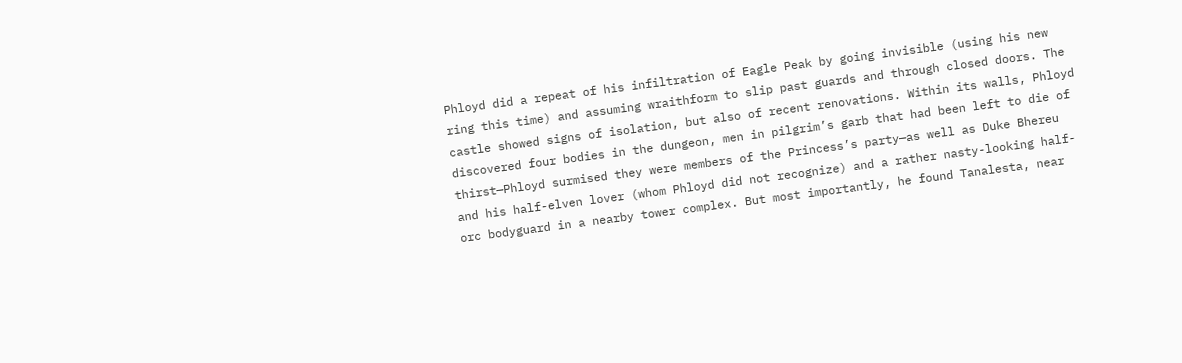Phloyd did a repeat of his infiltration of Eagle Peak by going invisible (using his new ring this time) and assuming wraithform to slip past guards and through closed doors. The castle showed signs of isolation, but also of recent renovations. Within its walls, Phloyd discovered four bodies in the dungeon, men in pilgrim’s garb that had been left to die of thirst—Phloyd surmised they were members of the Princess’s party—as well as Duke Bhereu and his half-elven lover (whom Phloyd did not recognize) and a rather nasty-looking half-orc bodyguard in a nearby tower complex. But most importantly, he found Tanalesta, near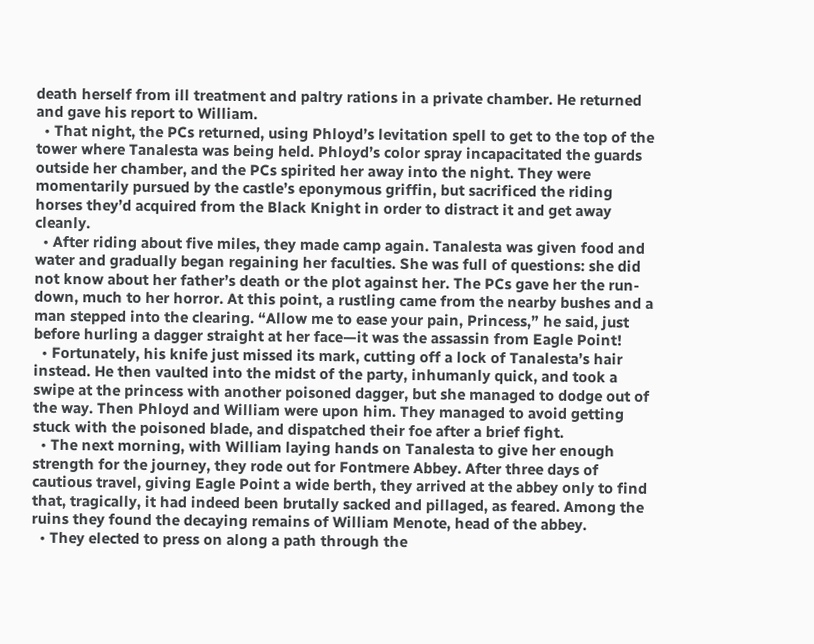death herself from ill treatment and paltry rations in a private chamber. He returned and gave his report to William.
  • That night, the PCs returned, using Phloyd’s levitation spell to get to the top of the tower where Tanalesta was being held. Phloyd’s color spray incapacitated the guards outside her chamber, and the PCs spirited her away into the night. They were momentarily pursued by the castle’s eponymous griffin, but sacrificed the riding horses they’d acquired from the Black Knight in order to distract it and get away cleanly.
  • After riding about five miles, they made camp again. Tanalesta was given food and water and gradually began regaining her faculties. She was full of questions: she did not know about her father’s death or the plot against her. The PCs gave her the run-down, much to her horror. At this point, a rustling came from the nearby bushes and a man stepped into the clearing. “Allow me to ease your pain, Princess,” he said, just before hurling a dagger straight at her face—it was the assassin from Eagle Point!
  • Fortunately, his knife just missed its mark, cutting off a lock of Tanalesta’s hair instead. He then vaulted into the midst of the party, inhumanly quick, and took a swipe at the princess with another poisoned dagger, but she managed to dodge out of the way. Then Phloyd and William were upon him. They managed to avoid getting stuck with the poisoned blade, and dispatched their foe after a brief fight.
  • The next morning, with William laying hands on Tanalesta to give her enough strength for the journey, they rode out for Fontmere Abbey. After three days of cautious travel, giving Eagle Point a wide berth, they arrived at the abbey only to find that, tragically, it had indeed been brutally sacked and pillaged, as feared. Among the ruins they found the decaying remains of William Menote, head of the abbey.
  • They elected to press on along a path through the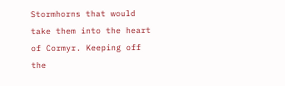Stormhorns that would take them into the heart of Cormyr. Keeping off the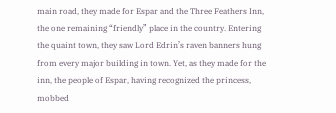main road, they made for Espar and the Three Feathers Inn, the one remaining “friendly” place in the country. Entering the quaint town, they saw Lord Edrin’s raven banners hung from every major building in town. Yet, as they made for the inn, the people of Espar, having recognized the princess, mobbed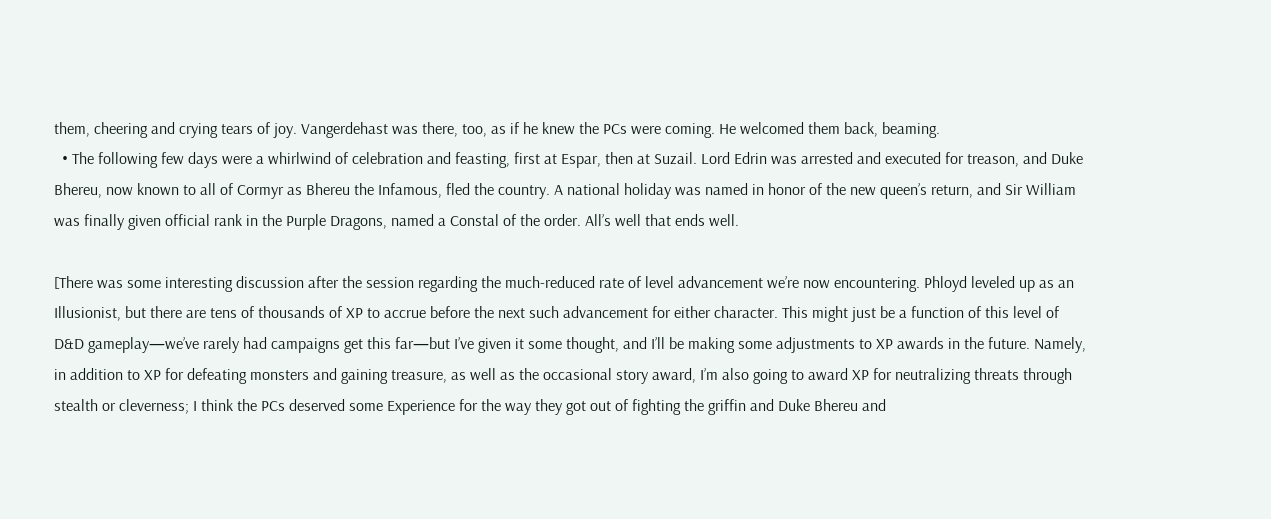them, cheering and crying tears of joy. Vangerdehast was there, too, as if he knew the PCs were coming. He welcomed them back, beaming.
  • The following few days were a whirlwind of celebration and feasting, first at Espar, then at Suzail. Lord Edrin was arrested and executed for treason, and Duke Bhereu, now known to all of Cormyr as Bhereu the Infamous, fled the country. A national holiday was named in honor of the new queen’s return, and Sir William was finally given official rank in the Purple Dragons, named a Constal of the order. All’s well that ends well.

[There was some interesting discussion after the session regarding the much-reduced rate of level advancement we’re now encountering. Phloyd leveled up as an Illusionist, but there are tens of thousands of XP to accrue before the next such advancement for either character. This might just be a function of this level of D&D gameplay—we’ve rarely had campaigns get this far—but I’ve given it some thought, and I’ll be making some adjustments to XP awards in the future. Namely, in addition to XP for defeating monsters and gaining treasure, as well as the occasional story award, I’m also going to award XP for neutralizing threats through stealth or cleverness; I think the PCs deserved some Experience for the way they got out of fighting the griffin and Duke Bhereu and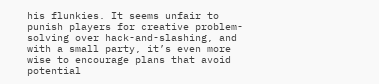his flunkies. It seems unfair to punish players for creative problem-solving over hack-and-slashing, and with a small party, it’s even more wise to encourage plans that avoid potential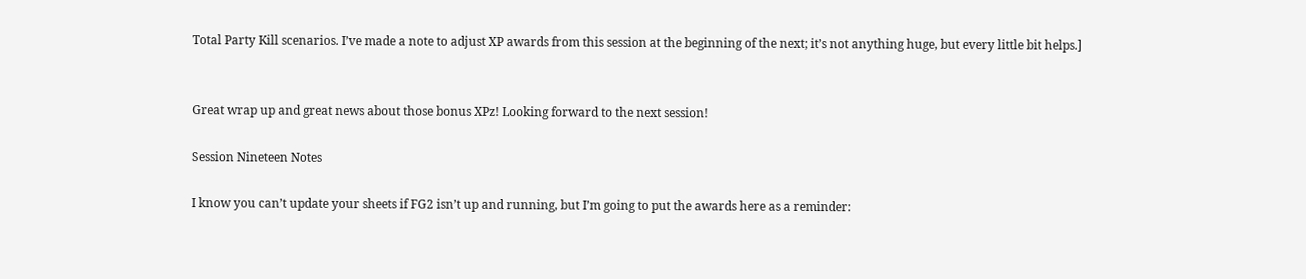Total Party Kill scenarios. I’ve made a note to adjust XP awards from this session at the beginning of the next; it’s not anything huge, but every little bit helps.]


Great wrap up and great news about those bonus XPz! Looking forward to the next session!

Session Nineteen Notes

I know you can’t update your sheets if FG2 isn’t up and running, but I’m going to put the awards here as a reminder: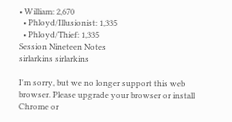• William: 2,670
  • Phloyd/Illusionist: 1,335
  • Phloyd/Thief: 1,335
Session Nineteen Notes
sirlarkins sirlarkins

I'm sorry, but we no longer support this web browser. Please upgrade your browser or install Chrome or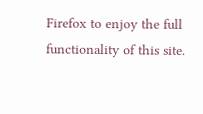Firefox to enjoy the full functionality of this site.